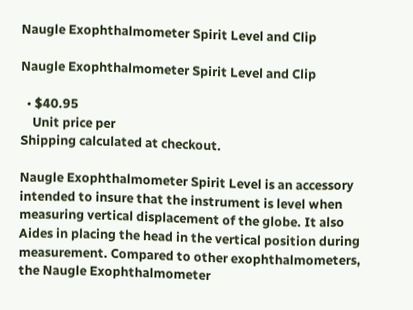Naugle Exophthalmometer Spirit Level and Clip

Naugle Exophthalmometer Spirit Level and Clip

  • $40.95
    Unit price per
Shipping calculated at checkout.

Naugle Exophthalmometer Spirit Level is an accessory intended to insure that the instrument is level when measuring vertical displacement of the globe. It also Aides in placing the head in the vertical position during measurement. Compared to other exophthalmometers, the Naugle Exophthalmometer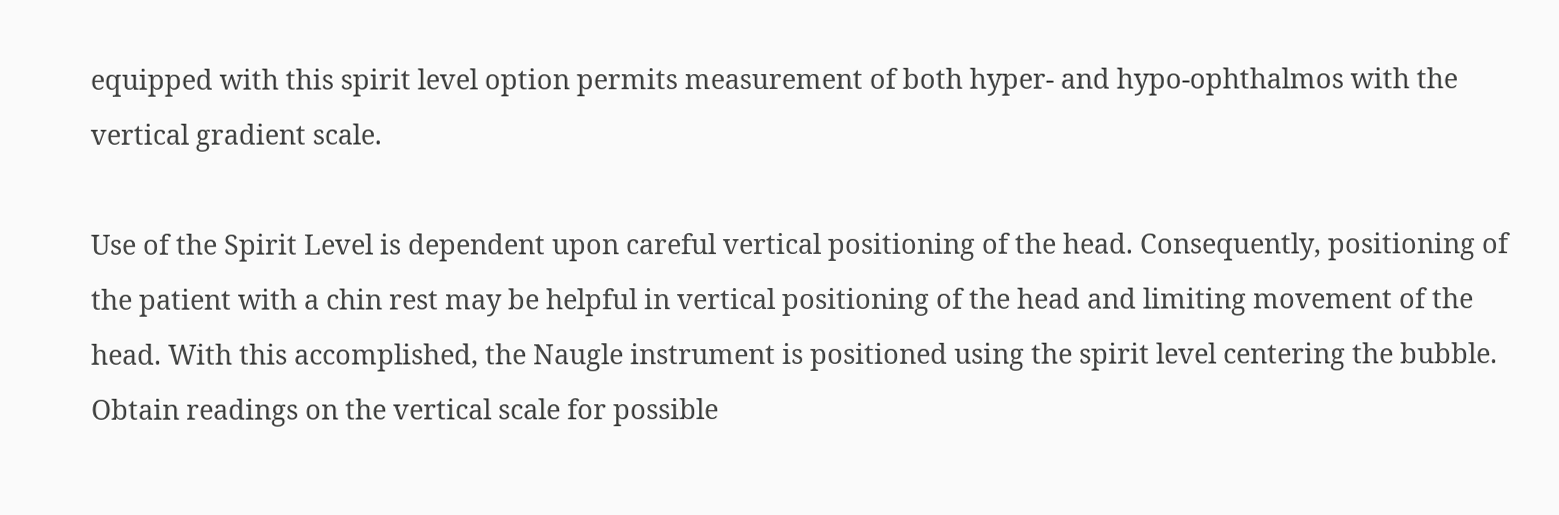equipped with this spirit level option permits measurement of both hyper- and hypo-ophthalmos with the vertical gradient scale.

Use of the Spirit Level is dependent upon careful vertical positioning of the head. Consequently, positioning of the patient with a chin rest may be helpful in vertical positioning of the head and limiting movement of the head. With this accomplished, the Naugle instrument is positioned using the spirit level centering the bubble. Obtain readings on the vertical scale for possible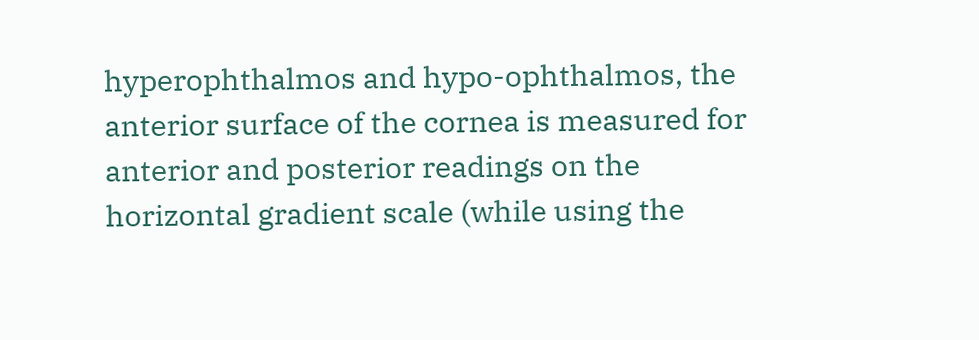hyperophthalmos and hypo-ophthalmos, the anterior surface of the cornea is measured for anterior and posterior readings on the horizontal gradient scale (while using the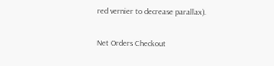red vernier to decrease parallax).

Net Orders Checkout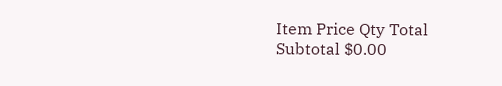Item Price Qty Total
Subtotal $0.00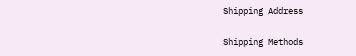Shipping Address

Shipping Methods